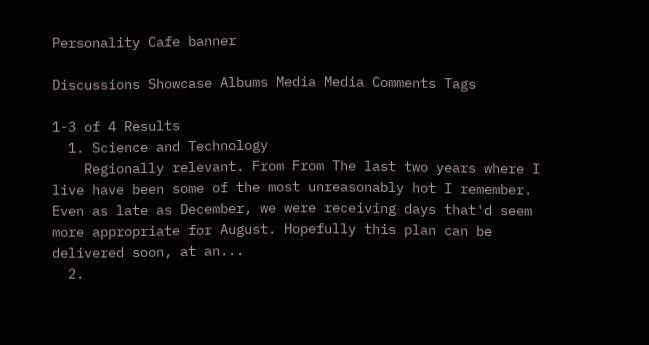Personality Cafe banner

Discussions Showcase Albums Media Media Comments Tags

1-3 of 4 Results
  1. Science and Technology
    Regionally relevant. From From The last two years where I live have been some of the most unreasonably hot I remember. Even as late as December, we were receiving days that'd seem more appropriate for August. Hopefully this plan can be delivered soon, at an...
  2.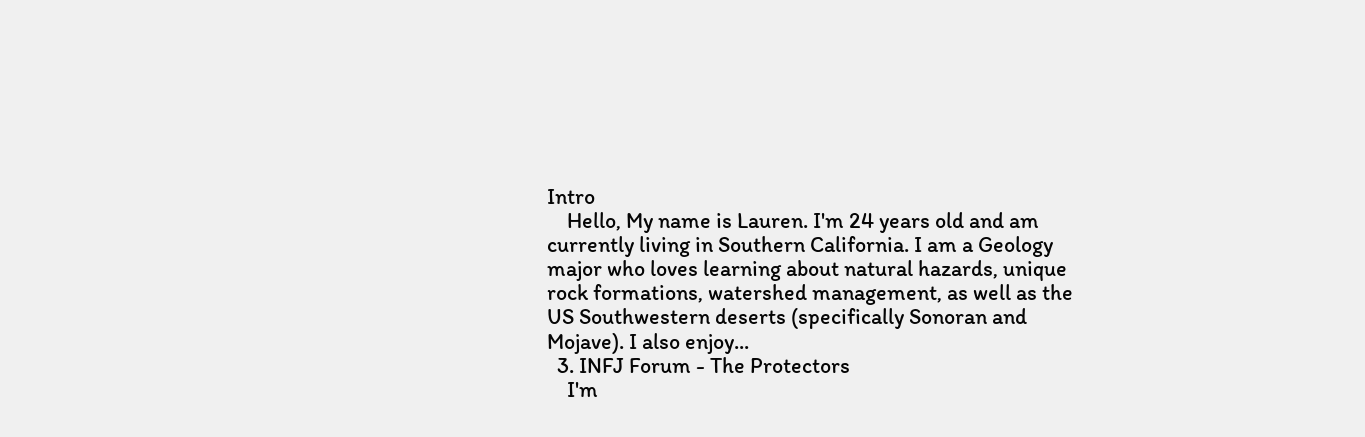Intro
    Hello, My name is Lauren. I'm 24 years old and am currently living in Southern California. I am a Geology major who loves learning about natural hazards, unique rock formations, watershed management, as well as the US Southwestern deserts (specifically Sonoran and Mojave). I also enjoy...
  3. INFJ Forum - The Protectors
    I'm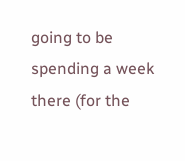going to be spending a week there (for the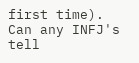first time). Can any INFJ's tell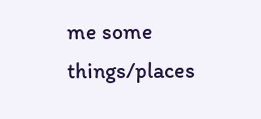me some things/places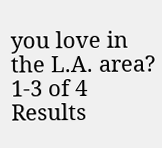you love in the L.A. area?
1-3 of 4 Results